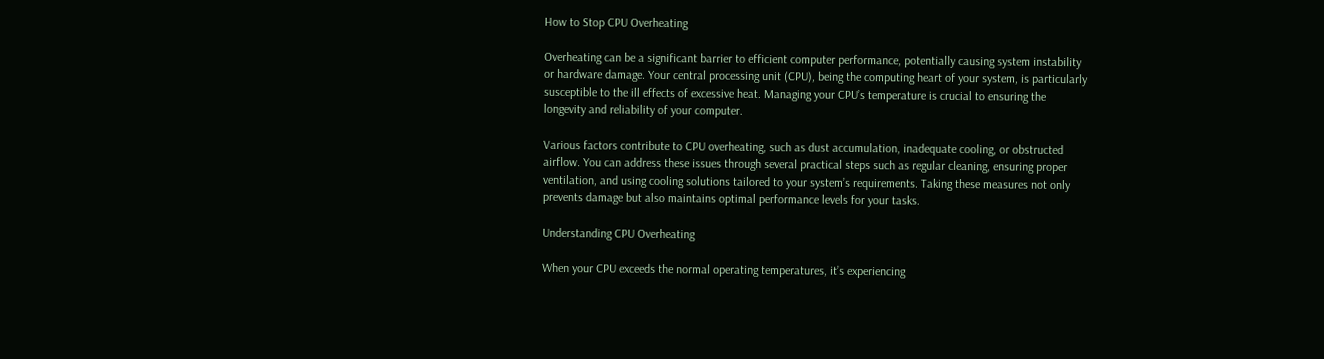How to Stop CPU Overheating

Overheating can be a significant barrier to efficient computer performance, potentially causing system instability or hardware damage. Your central processing unit (CPU), being the computing heart of your system, is particularly susceptible to the ill effects of excessive heat. Managing your CPU’s temperature is crucial to ensuring the longevity and reliability of your computer.

Various factors contribute to CPU overheating, such as dust accumulation, inadequate cooling, or obstructed airflow. You can address these issues through several practical steps such as regular cleaning, ensuring proper ventilation, and using cooling solutions tailored to your system’s requirements. Taking these measures not only prevents damage but also maintains optimal performance levels for your tasks.

Understanding CPU Overheating

When your CPU exceeds the normal operating temperatures, it’s experiencing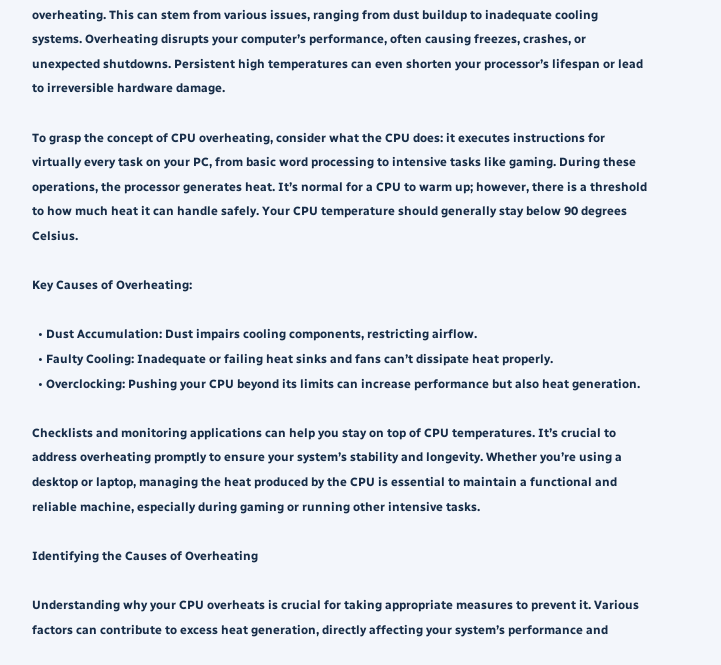overheating. This can stem from various issues, ranging from dust buildup to inadequate cooling systems. Overheating disrupts your computer’s performance, often causing freezes, crashes, or unexpected shutdowns. Persistent high temperatures can even shorten your processor’s lifespan or lead to irreversible hardware damage.

To grasp the concept of CPU overheating, consider what the CPU does: it executes instructions for virtually every task on your PC, from basic word processing to intensive tasks like gaming. During these operations, the processor generates heat. It’s normal for a CPU to warm up; however, there is a threshold to how much heat it can handle safely. Your CPU temperature should generally stay below 90 degrees Celsius.

Key Causes of Overheating:

  • Dust Accumulation: Dust impairs cooling components, restricting airflow.
  • Faulty Cooling: Inadequate or failing heat sinks and fans can’t dissipate heat properly.
  • Overclocking: Pushing your CPU beyond its limits can increase performance but also heat generation.

Checklists and monitoring applications can help you stay on top of CPU temperatures. It’s crucial to address overheating promptly to ensure your system’s stability and longevity. Whether you’re using a desktop or laptop, managing the heat produced by the CPU is essential to maintain a functional and reliable machine, especially during gaming or running other intensive tasks.

Identifying the Causes of Overheating

Understanding why your CPU overheats is crucial for taking appropriate measures to prevent it. Various factors can contribute to excess heat generation, directly affecting your system’s performance and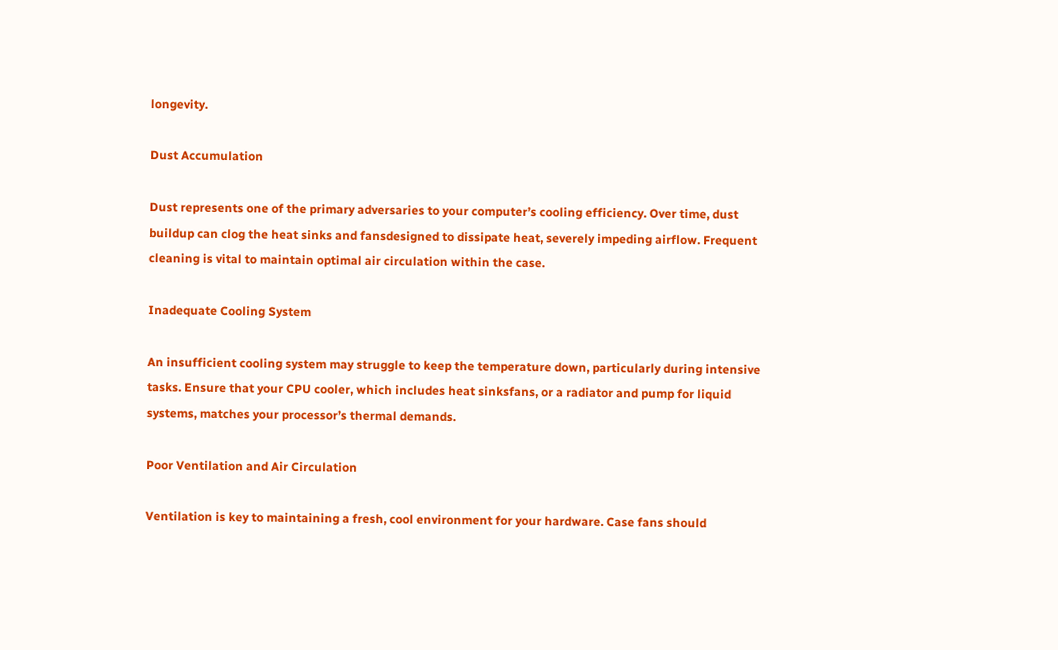longevity.

Dust Accumulation

Dust represents one of the primary adversaries to your computer’s cooling efficiency. Over time, dust buildup can clog the heat sinks and fansdesigned to dissipate heat, severely impeding airflow. Frequent cleaning is vital to maintain optimal air circulation within the case.

Inadequate Cooling System

An insufficient cooling system may struggle to keep the temperature down, particularly during intensive tasks. Ensure that your CPU cooler, which includes heat sinksfans, or a radiator and pump for liquid systems, matches your processor’s thermal demands.

Poor Ventilation and Air Circulation

Ventilation is key to maintaining a fresh, cool environment for your hardware. Case fans should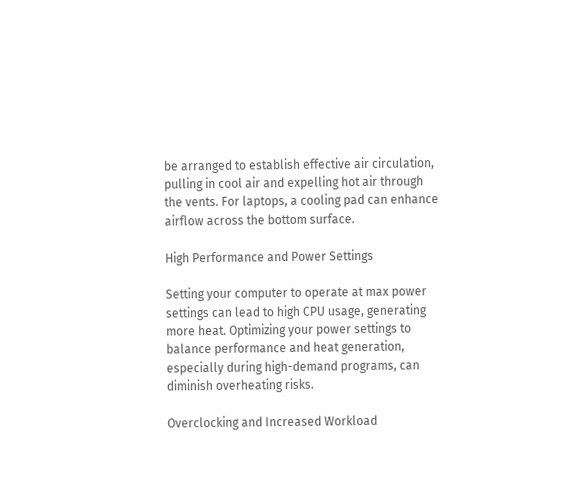be arranged to establish effective air circulation, pulling in cool air and expelling hot air through the vents. For laptops, a cooling pad can enhance airflow across the bottom surface.

High Performance and Power Settings

Setting your computer to operate at max power settings can lead to high CPU usage, generating more heat. Optimizing your power settings to balance performance and heat generation, especially during high-demand programs, can diminish overheating risks.

Overclocking and Increased Workload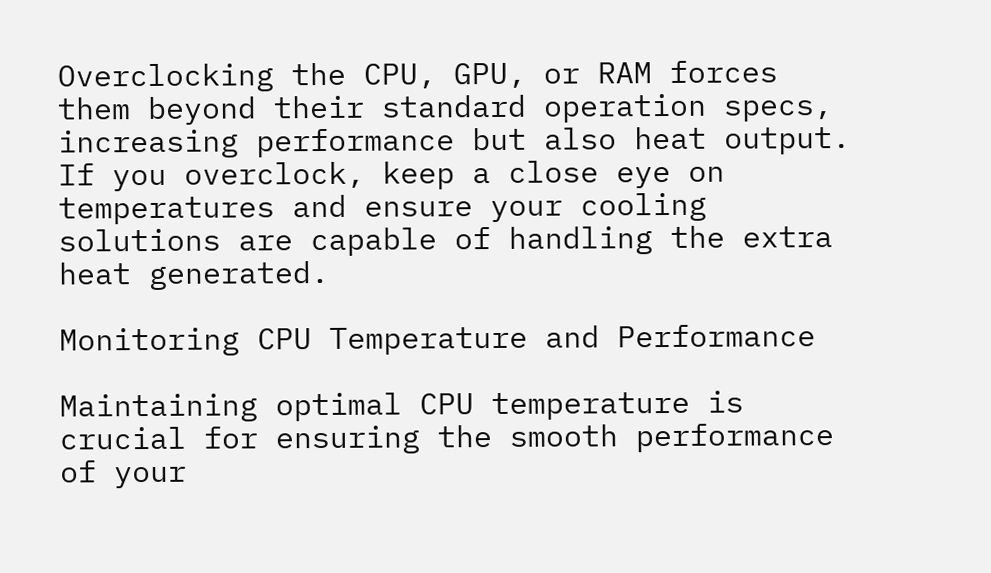Overclocking the CPU, GPU, or RAM forces them beyond their standard operation specs, increasing performance but also heat output. If you overclock, keep a close eye on temperatures and ensure your cooling solutions are capable of handling the extra heat generated.

Monitoring CPU Temperature and Performance

Maintaining optimal CPU temperature is crucial for ensuring the smooth performance of your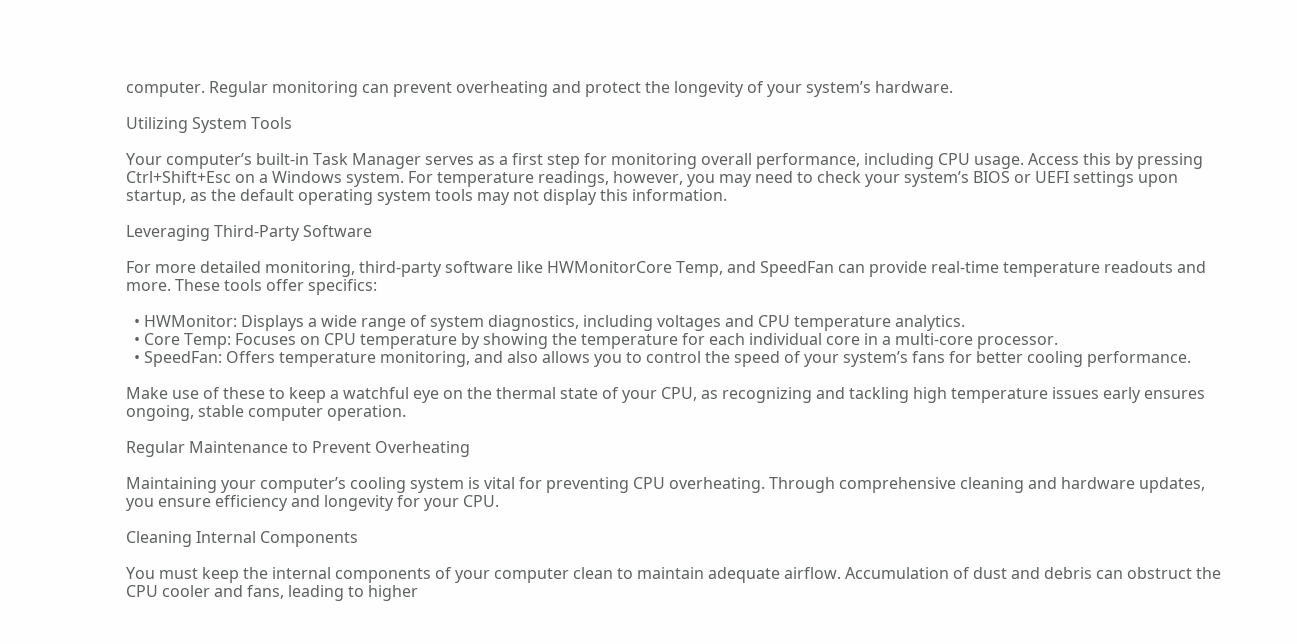computer. Regular monitoring can prevent overheating and protect the longevity of your system’s hardware.

Utilizing System Tools

Your computer’s built-in Task Manager serves as a first step for monitoring overall performance, including CPU usage. Access this by pressing Ctrl+Shift+Esc on a Windows system. For temperature readings, however, you may need to check your system’s BIOS or UEFI settings upon startup, as the default operating system tools may not display this information.

Leveraging Third-Party Software

For more detailed monitoring, third-party software like HWMonitorCore Temp, and SpeedFan can provide real-time temperature readouts and more. These tools offer specifics:

  • HWMonitor: Displays a wide range of system diagnostics, including voltages and CPU temperature analytics.
  • Core Temp: Focuses on CPU temperature by showing the temperature for each individual core in a multi-core processor.
  • SpeedFan: Offers temperature monitoring, and also allows you to control the speed of your system’s fans for better cooling performance.

Make use of these to keep a watchful eye on the thermal state of your CPU, as recognizing and tackling high temperature issues early ensures ongoing, stable computer operation.

Regular Maintenance to Prevent Overheating

Maintaining your computer’s cooling system is vital for preventing CPU overheating. Through comprehensive cleaning and hardware updates, you ensure efficiency and longevity for your CPU.

Cleaning Internal Components

You must keep the internal components of your computer clean to maintain adequate airflow. Accumulation of dust and debris can obstruct the CPU cooler and fans, leading to higher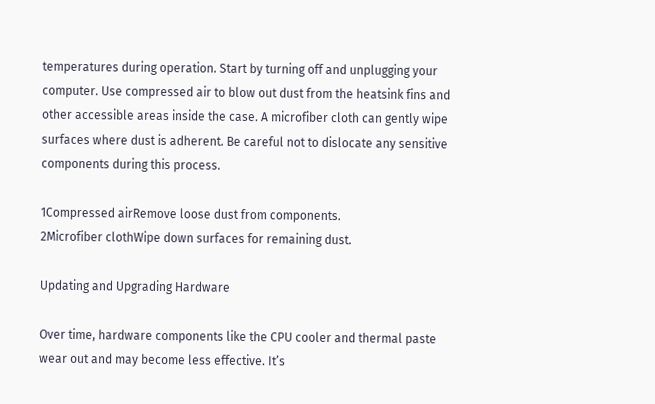temperatures during operation. Start by turning off and unplugging your computer. Use compressed air to blow out dust from the heatsink fins and other accessible areas inside the case. A microfiber cloth can gently wipe surfaces where dust is adherent. Be careful not to dislocate any sensitive components during this process.

1Compressed airRemove loose dust from components.
2Microfiber clothWipe down surfaces for remaining dust.

Updating and Upgrading Hardware

Over time, hardware components like the CPU cooler and thermal paste wear out and may become less effective. It’s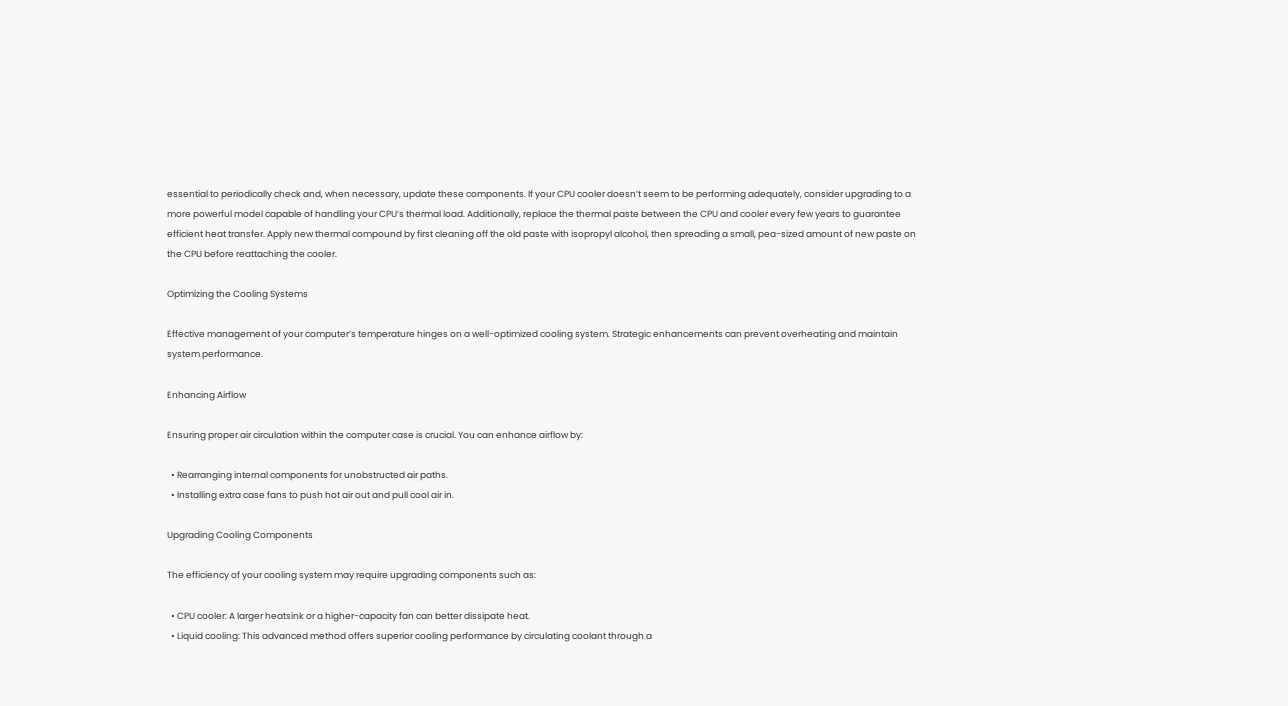essential to periodically check and, when necessary, update these components. If your CPU cooler doesn’t seem to be performing adequately, consider upgrading to a more powerful model capable of handling your CPU’s thermal load. Additionally, replace the thermal paste between the CPU and cooler every few years to guarantee efficient heat transfer. Apply new thermal compound by first cleaning off the old paste with isopropyl alcohol, then spreading a small, pea-sized amount of new paste on the CPU before reattaching the cooler.

Optimizing the Cooling Systems

Effective management of your computer’s temperature hinges on a well-optimized cooling system. Strategic enhancements can prevent overheating and maintain system performance.

Enhancing Airflow

Ensuring proper air circulation within the computer case is crucial. You can enhance airflow by:

  • Rearranging internal components for unobstructed air paths.
  • Installing extra case fans to push hot air out and pull cool air in.

Upgrading Cooling Components

The efficiency of your cooling system may require upgrading components such as:

  • CPU cooler: A larger heatsink or a higher-capacity fan can better dissipate heat.
  • Liquid cooling: This advanced method offers superior cooling performance by circulating coolant through a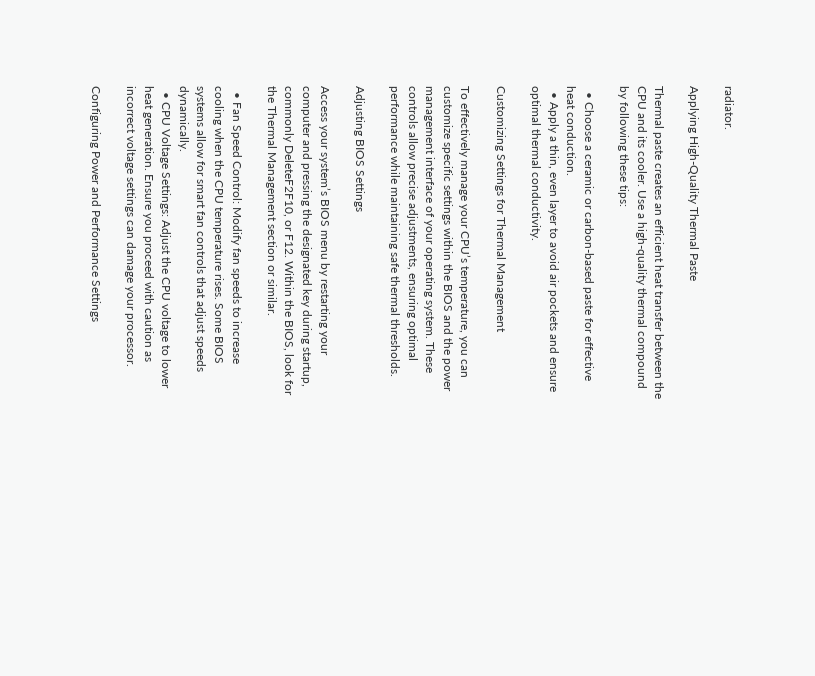radiator.

Applying High-Quality Thermal Paste

Thermal paste creates an efficient heat transfer between the CPU and its cooler. Use a high-quality thermal compound by following these tips:

  • Choose a ceramic or carbon-based paste for effective heat conduction.
  • Apply a thin, even layer to avoid air pockets and ensure optimal thermal conductivity.

Customizing Settings for Thermal Management

To effectively manage your CPU’s temperature, you can customize specific settings within the BIOS and the power management interface of your operating system. These controls allow precise adjustments, ensuring optimal performance while maintaining safe thermal thresholds.

Adjusting BIOS Settings

Access your system’s BIOS menu by restarting your computer and pressing the designated key during startup, commonly DeleteF2F10, or F12. Within the BIOS, look for the Thermal Management section or similar.

  • Fan Speed Control: Modify fan speeds to increase cooling when the CPU temperature rises. Some BIOS systems allow for smart fan controls that adjust speeds dynamically.
  • CPU Voltage Settings: Adjust the CPU voltage to lower heat generation. Ensure you proceed with caution as incorrect voltage settings can damage your processor.

Configuring Power and Performance Settings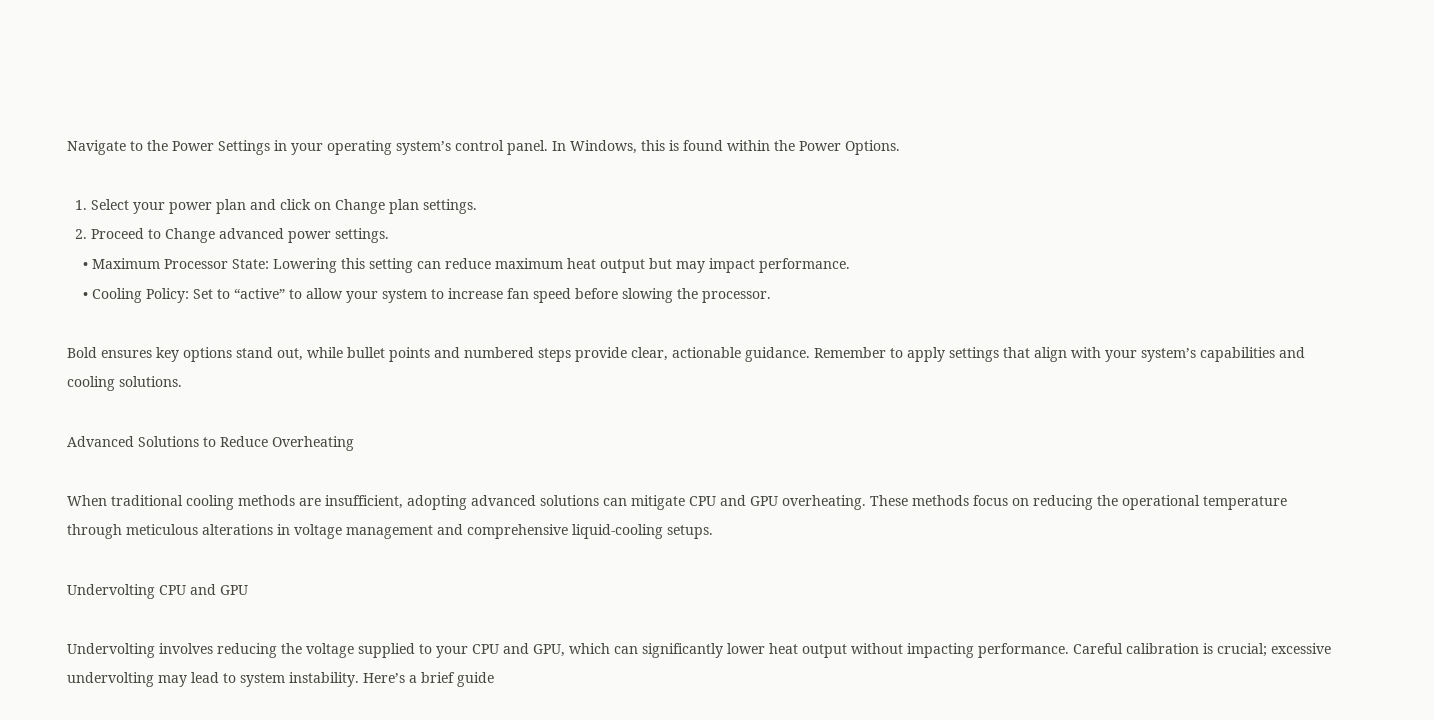Navigate to the Power Settings in your operating system’s control panel. In Windows, this is found within the Power Options.

  1. Select your power plan and click on Change plan settings.
  2. Proceed to Change advanced power settings.
    • Maximum Processor State: Lowering this setting can reduce maximum heat output but may impact performance.
    • Cooling Policy: Set to “active” to allow your system to increase fan speed before slowing the processor.

Bold ensures key options stand out, while bullet points and numbered steps provide clear, actionable guidance. Remember to apply settings that align with your system’s capabilities and cooling solutions.

Advanced Solutions to Reduce Overheating

When traditional cooling methods are insufficient, adopting advanced solutions can mitigate CPU and GPU overheating. These methods focus on reducing the operational temperature through meticulous alterations in voltage management and comprehensive liquid-cooling setups.

Undervolting CPU and GPU

Undervolting involves reducing the voltage supplied to your CPU and GPU, which can significantly lower heat output without impacting performance. Careful calibration is crucial; excessive undervolting may lead to system instability. Here’s a brief guide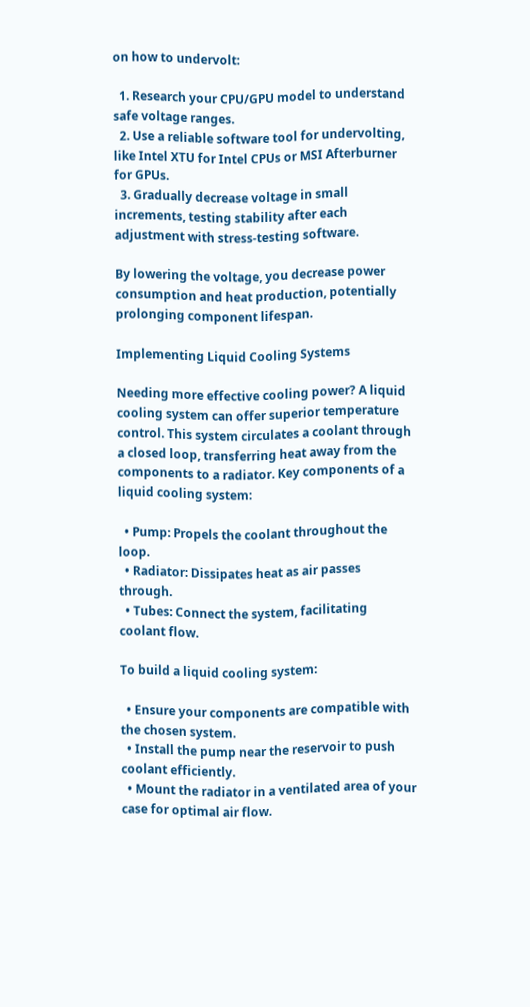on how to undervolt:

  1. Research your CPU/GPU model to understand safe voltage ranges.
  2. Use a reliable software tool for undervolting, like Intel XTU for Intel CPUs or MSI Afterburner for GPUs.
  3. Gradually decrease voltage in small increments, testing stability after each adjustment with stress-testing software.

By lowering the voltage, you decrease power consumption and heat production, potentially prolonging component lifespan.

Implementing Liquid Cooling Systems

Needing more effective cooling power? A liquid cooling system can offer superior temperature control. This system circulates a coolant through a closed loop, transferring heat away from the components to a radiator. Key components of a liquid cooling system:

  • Pump: Propels the coolant throughout the loop.
  • Radiator: Dissipates heat as air passes through.
  • Tubes: Connect the system, facilitating coolant flow.

To build a liquid cooling system:

  • Ensure your components are compatible with the chosen system.
  • Install the pump near the reservoir to push coolant efficiently.
  • Mount the radiator in a ventilated area of your case for optimal air flow.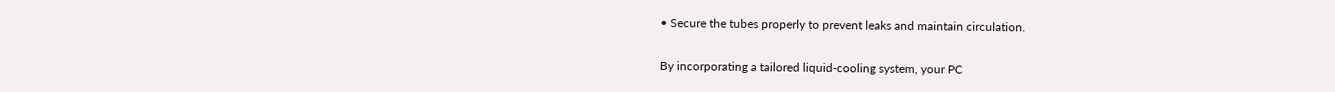• Secure the tubes properly to prevent leaks and maintain circulation.

By incorporating a tailored liquid-cooling system, your PC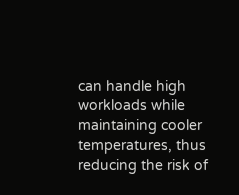can handle high workloads while maintaining cooler temperatures, thus reducing the risk of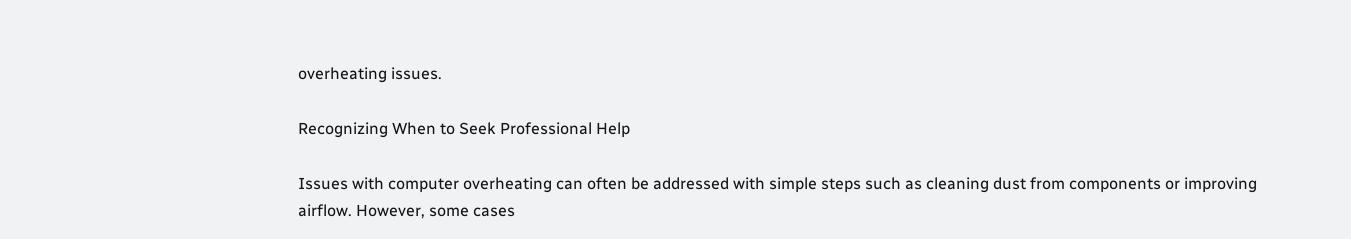overheating issues.

Recognizing When to Seek Professional Help

Issues with computer overheating can often be addressed with simple steps such as cleaning dust from components or improving airflow. However, some cases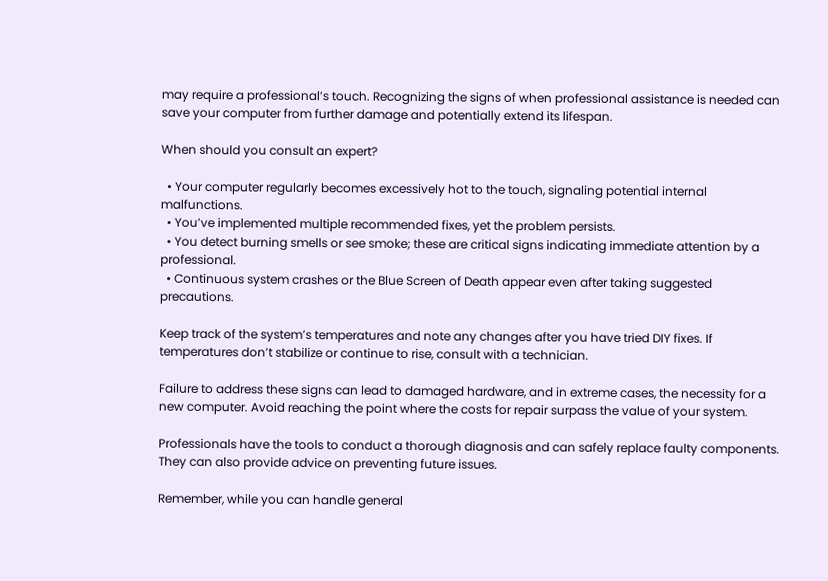may require a professional’s touch. Recognizing the signs of when professional assistance is needed can save your computer from further damage and potentially extend its lifespan.

When should you consult an expert?

  • Your computer regularly becomes excessively hot to the touch, signaling potential internal malfunctions.
  • You’ve implemented multiple recommended fixes, yet the problem persists.
  • You detect burning smells or see smoke; these are critical signs indicating immediate attention by a professional.
  • Continuous system crashes or the Blue Screen of Death appear even after taking suggested precautions.

Keep track of the system’s temperatures and note any changes after you have tried DIY fixes. If temperatures don’t stabilize or continue to rise, consult with a technician.

Failure to address these signs can lead to damaged hardware, and in extreme cases, the necessity for a new computer. Avoid reaching the point where the costs for repair surpass the value of your system.

Professionals have the tools to conduct a thorough diagnosis and can safely replace faulty components. They can also provide advice on preventing future issues.

Remember, while you can handle general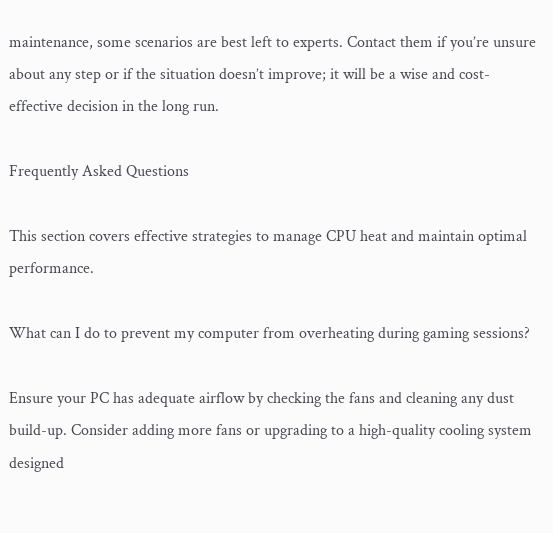maintenance, some scenarios are best left to experts. Contact them if you’re unsure about any step or if the situation doesn’t improve; it will be a wise and cost-effective decision in the long run.

Frequently Asked Questions

This section covers effective strategies to manage CPU heat and maintain optimal performance.

What can I do to prevent my computer from overheating during gaming sessions?

Ensure your PC has adequate airflow by checking the fans and cleaning any dust build-up. Consider adding more fans or upgrading to a high-quality cooling system designed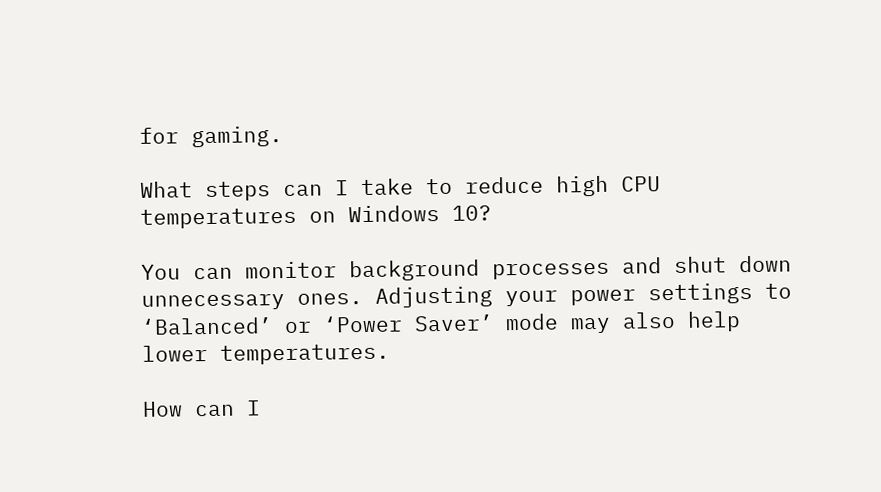for gaming.

What steps can I take to reduce high CPU temperatures on Windows 10?

You can monitor background processes and shut down unnecessary ones. Adjusting your power settings to ‘Balanced’ or ‘Power Saver’ mode may also help lower temperatures.

How can I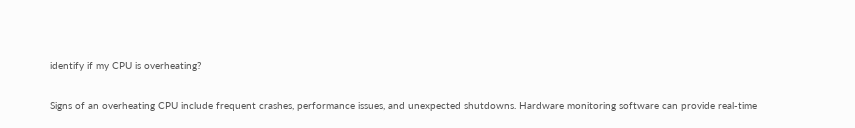identify if my CPU is overheating?

Signs of an overheating CPU include frequent crashes, performance issues, and unexpected shutdowns. Hardware monitoring software can provide real-time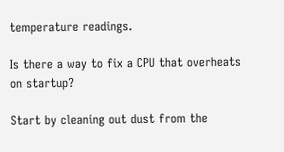temperature readings.

Is there a way to fix a CPU that overheats on startup?

Start by cleaning out dust from the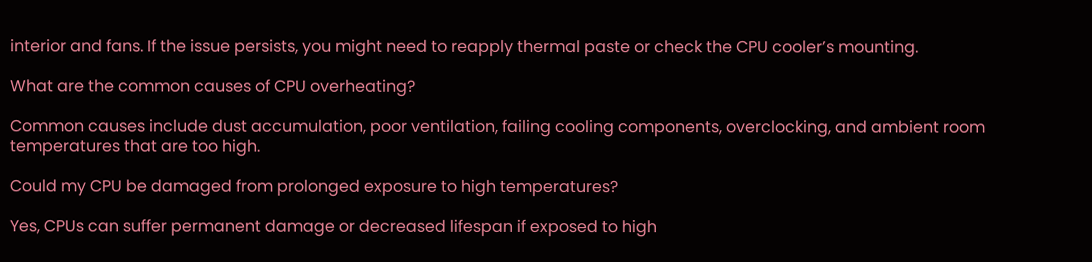interior and fans. If the issue persists, you might need to reapply thermal paste or check the CPU cooler’s mounting.

What are the common causes of CPU overheating?

Common causes include dust accumulation, poor ventilation, failing cooling components, overclocking, and ambient room temperatures that are too high.

Could my CPU be damaged from prolonged exposure to high temperatures?

Yes, CPUs can suffer permanent damage or decreased lifespan if exposed to high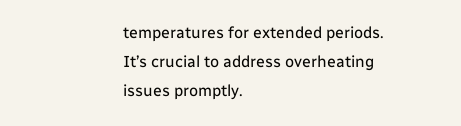temperatures for extended periods. It’s crucial to address overheating issues promptly.